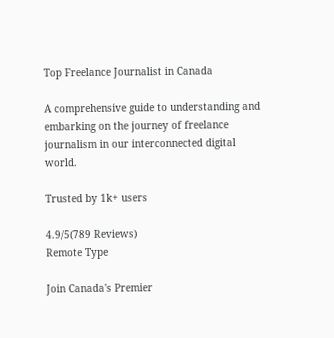Top Freelance Journalist in Canada

A comprehensive guide to understanding and embarking on the journey of freelance journalism in our interconnected digital world.

Trusted by 1k+ users

4.9/5(789 Reviews)
Remote Type

Join Canada's Premier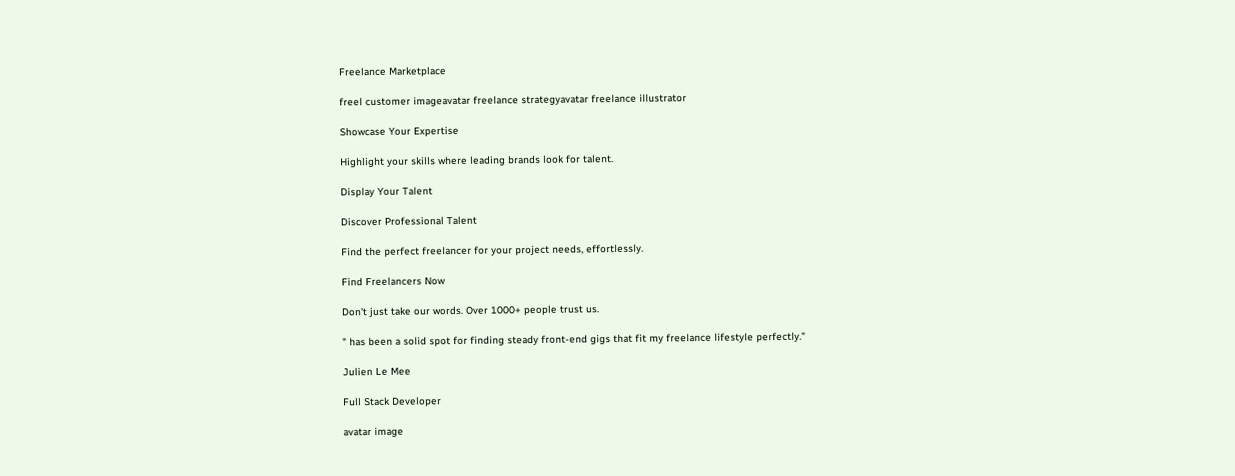Freelance Marketplace

freel customer imageavatar freelance strategyavatar freelance illustrator

Showcase Your Expertise

Highlight your skills where leading brands look for talent.

Display Your Talent

Discover Professional Talent

Find the perfect freelancer for your project needs, effortlessly.

Find Freelancers Now

Don't just take our words. Over 1000+ people trust us.

" has been a solid spot for finding steady front-end gigs that fit my freelance lifestyle perfectly."

Julien Le Mee

Full Stack Developer

avatar image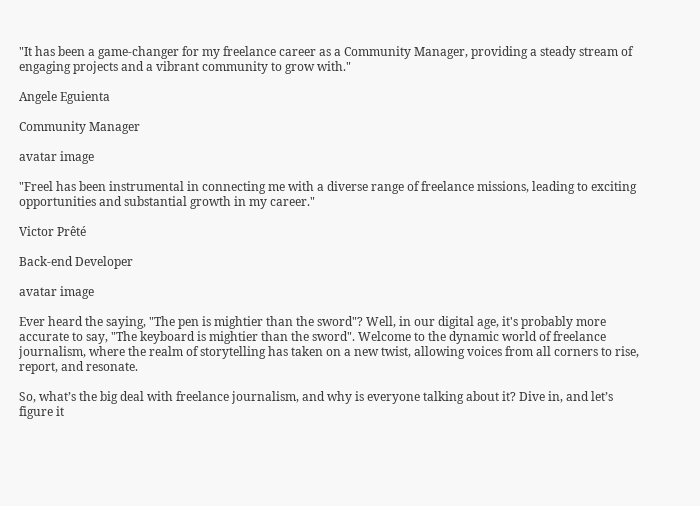"It has been a game-changer for my freelance career as a Community Manager, providing a steady stream of engaging projects and a vibrant community to grow with."

Angele Eguienta

Community Manager

avatar image

"Freel has been instrumental in connecting me with a diverse range of freelance missions, leading to exciting opportunities and substantial growth in my career."

Victor Prêté

Back-end Developer

avatar image

Ever heard the saying, "The pen is mightier than the sword"? Well, in our digital age, it's probably more accurate to say, "The keyboard is mightier than the sword". Welcome to the dynamic world of freelance journalism, where the realm of storytelling has taken on a new twist, allowing voices from all corners to rise, report, and resonate.

So, what’s the big deal with freelance journalism, and why is everyone talking about it? Dive in, and let’s figure it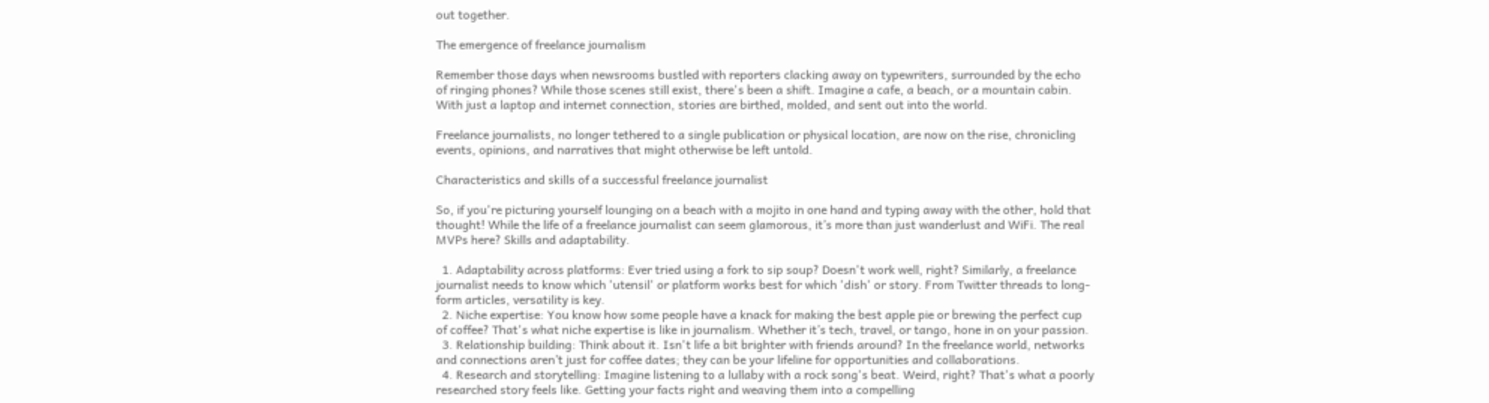out together.

The emergence of freelance journalism

Remember those days when newsrooms bustled with reporters clacking away on typewriters, surrounded by the echo of ringing phones? While those scenes still exist, there's been a shift. Imagine a cafe, a beach, or a mountain cabin. With just a laptop and internet connection, stories are birthed, molded, and sent out into the world.

Freelance journalists, no longer tethered to a single publication or physical location, are now on the rise, chronicling events, opinions, and narratives that might otherwise be left untold.

Characteristics and skills of a successful freelance journalist

So, if you're picturing yourself lounging on a beach with a mojito in one hand and typing away with the other, hold that thought! While the life of a freelance journalist can seem glamorous, it’s more than just wanderlust and WiFi. The real MVPs here? Skills and adaptability.

  1. Adaptability across platforms: Ever tried using a fork to sip soup? Doesn't work well, right? Similarly, a freelance journalist needs to know which 'utensil' or platform works best for which 'dish' or story. From Twitter threads to long-form articles, versatility is key.
  2. Niche expertise: You know how some people have a knack for making the best apple pie or brewing the perfect cup of coffee? That's what niche expertise is like in journalism. Whether it’s tech, travel, or tango, hone in on your passion.
  3. Relationship building: Think about it. Isn't life a bit brighter with friends around? In the freelance world, networks and connections aren’t just for coffee dates; they can be your lifeline for opportunities and collaborations.
  4. Research and storytelling: Imagine listening to a lullaby with a rock song's beat. Weird, right? That's what a poorly researched story feels like. Getting your facts right and weaving them into a compelling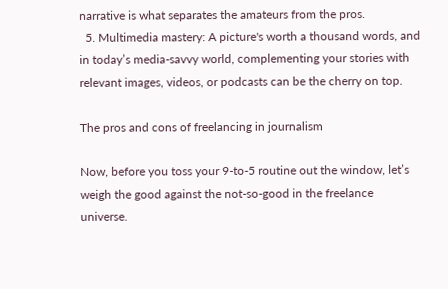narrative is what separates the amateurs from the pros.
  5. Multimedia mastery: A picture's worth a thousand words, and in today’s media-savvy world, complementing your stories with relevant images, videos, or podcasts can be the cherry on top.

The pros and cons of freelancing in journalism

Now, before you toss your 9-to-5 routine out the window, let’s weigh the good against the not-so-good in the freelance universe.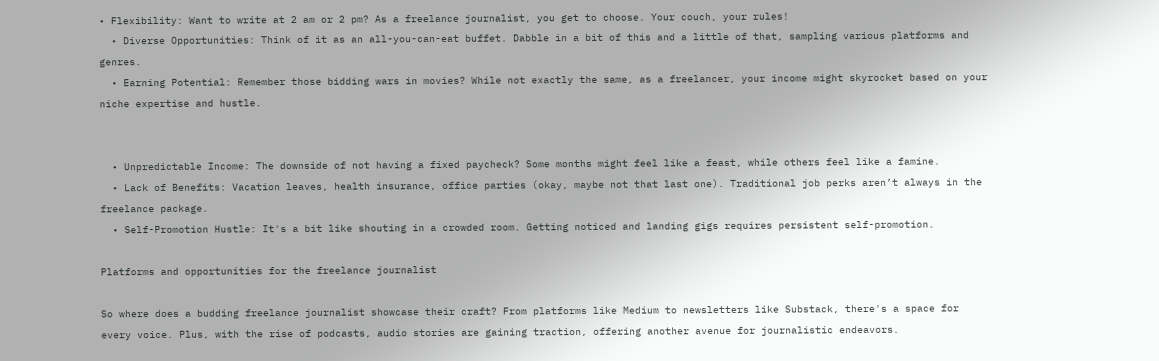• Flexibility: Want to write at 2 am or 2 pm? As a freelance journalist, you get to choose. Your couch, your rules!
  • Diverse Opportunities: Think of it as an all-you-can-eat buffet. Dabble in a bit of this and a little of that, sampling various platforms and genres.
  • Earning Potential: Remember those bidding wars in movies? While not exactly the same, as a freelancer, your income might skyrocket based on your niche expertise and hustle.


  • Unpredictable Income: The downside of not having a fixed paycheck? Some months might feel like a feast, while others feel like a famine.
  • Lack of Benefits: Vacation leaves, health insurance, office parties (okay, maybe not that last one). Traditional job perks aren’t always in the freelance package.
  • Self-Promotion Hustle: It's a bit like shouting in a crowded room. Getting noticed and landing gigs requires persistent self-promotion.

Platforms and opportunities for the freelance journalist

So where does a budding freelance journalist showcase their craft? From platforms like Medium to newsletters like Substack, there's a space for every voice. Plus, with the rise of podcasts, audio stories are gaining traction, offering another avenue for journalistic endeavors.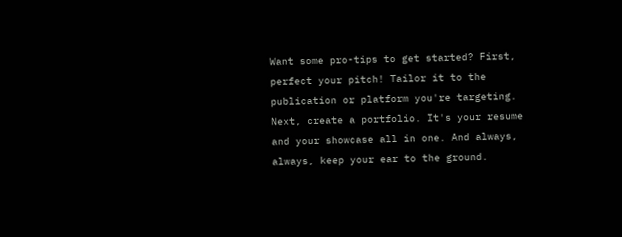Want some pro-tips to get started? First, perfect your pitch! Tailor it to the publication or platform you're targeting. Next, create a portfolio. It's your resume and your showcase all in one. And always, always, keep your ear to the ground.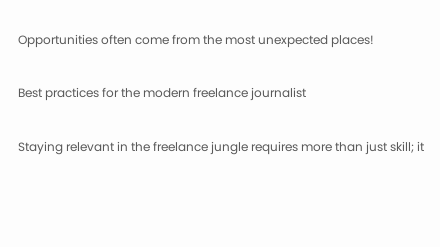Opportunities often come from the most unexpected places!

Best practices for the modern freelance journalist

Staying relevant in the freelance jungle requires more than just skill; it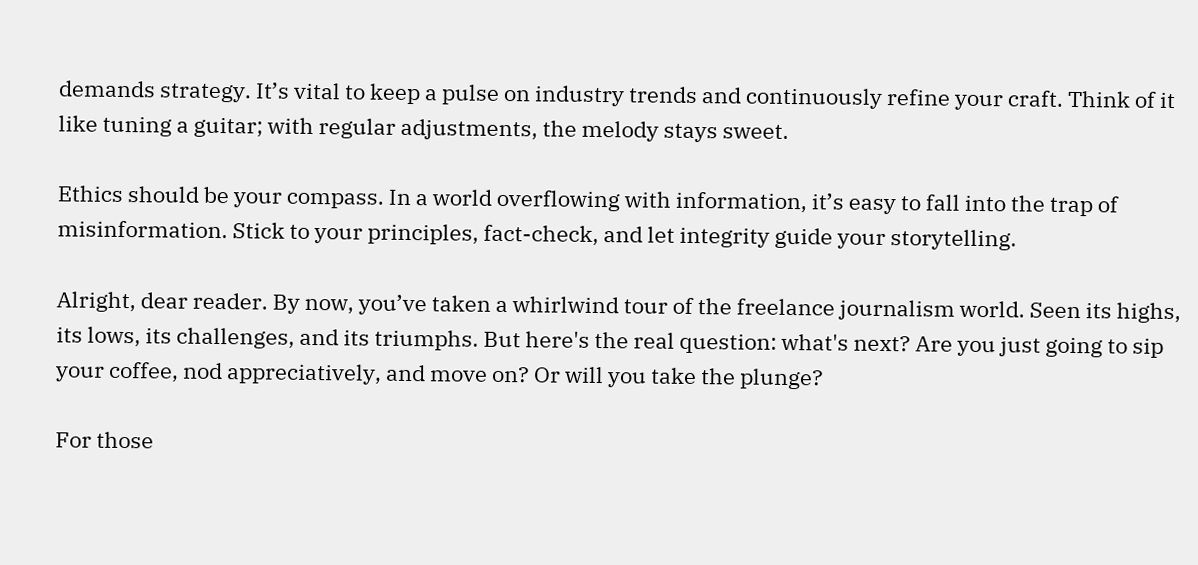demands strategy. It’s vital to keep a pulse on industry trends and continuously refine your craft. Think of it like tuning a guitar; with regular adjustments, the melody stays sweet.

Ethics should be your compass. In a world overflowing with information, it’s easy to fall into the trap of misinformation. Stick to your principles, fact-check, and let integrity guide your storytelling.

Alright, dear reader. By now, you’ve taken a whirlwind tour of the freelance journalism world. Seen its highs, its lows, its challenges, and its triumphs. But here's the real question: what's next? Are you just going to sip your coffee, nod appreciatively, and move on? Or will you take the plunge?

For those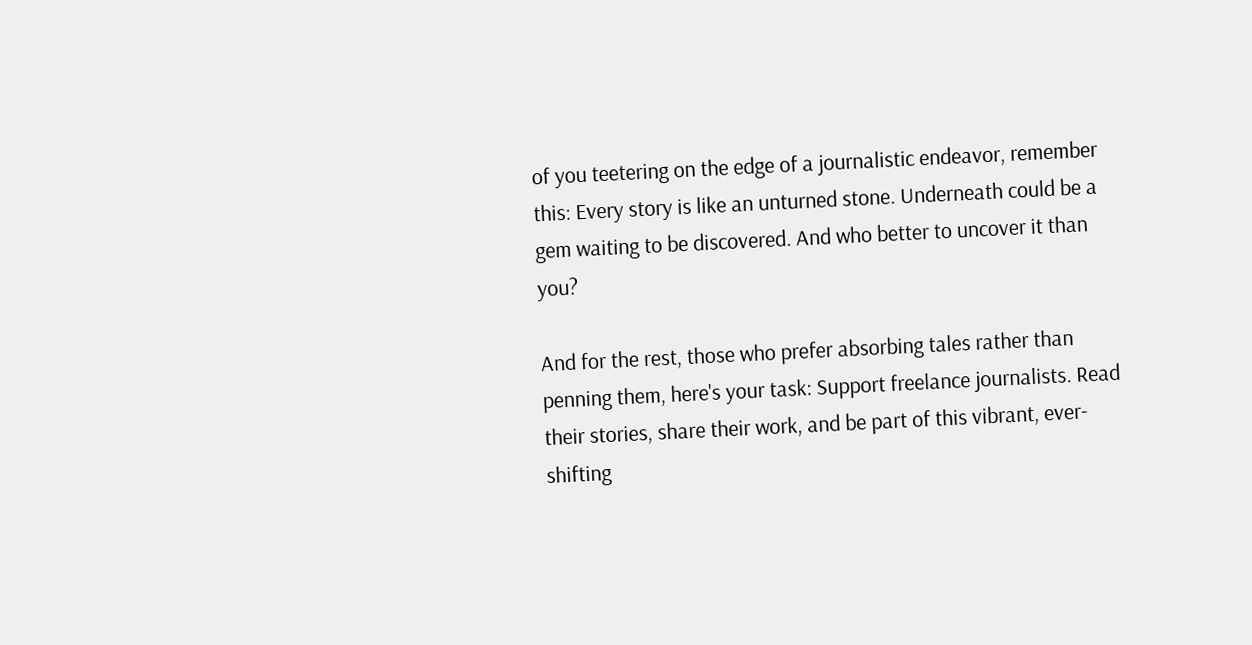of you teetering on the edge of a journalistic endeavor, remember this: Every story is like an unturned stone. Underneath could be a gem waiting to be discovered. And who better to uncover it than you?

And for the rest, those who prefer absorbing tales rather than penning them, here's your task: Support freelance journalists. Read their stories, share their work, and be part of this vibrant, ever-shifting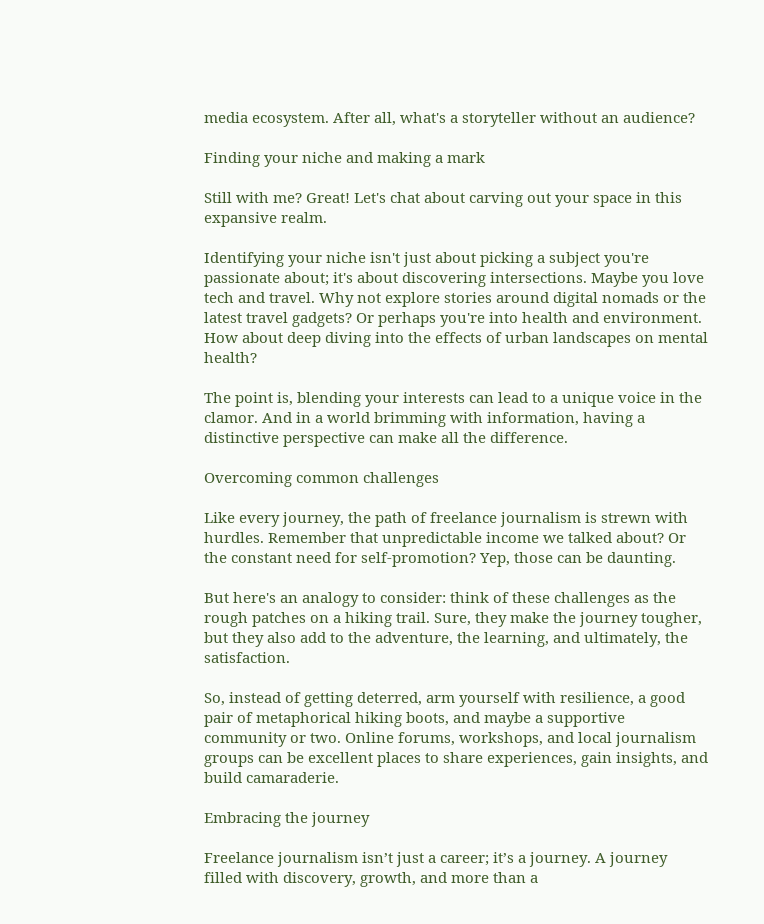media ecosystem. After all, what's a storyteller without an audience?

Finding your niche and making a mark

Still with me? Great! Let's chat about carving out your space in this expansive realm.

Identifying your niche isn't just about picking a subject you're passionate about; it's about discovering intersections. Maybe you love tech and travel. Why not explore stories around digital nomads or the latest travel gadgets? Or perhaps you're into health and environment. How about deep diving into the effects of urban landscapes on mental health?

The point is, blending your interests can lead to a unique voice in the clamor. And in a world brimming with information, having a distinctive perspective can make all the difference.

Overcoming common challenges

Like every journey, the path of freelance journalism is strewn with hurdles. Remember that unpredictable income we talked about? Or the constant need for self-promotion? Yep, those can be daunting.

But here's an analogy to consider: think of these challenges as the rough patches on a hiking trail. Sure, they make the journey tougher, but they also add to the adventure, the learning, and ultimately, the satisfaction.

So, instead of getting deterred, arm yourself with resilience, a good pair of metaphorical hiking boots, and maybe a supportive community or two. Online forums, workshops, and local journalism groups can be excellent places to share experiences, gain insights, and build camaraderie.

Embracing the journey

Freelance journalism isn’t just a career; it’s a journey. A journey filled with discovery, growth, and more than a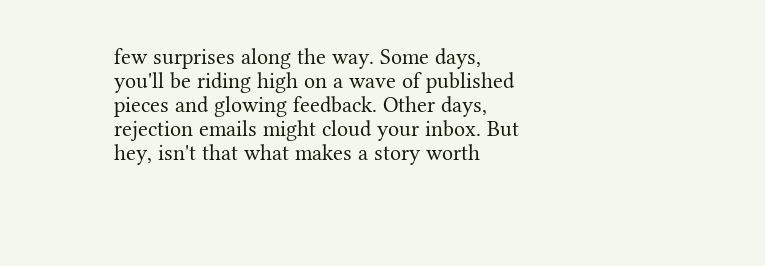few surprises along the way. Some days, you'll be riding high on a wave of published pieces and glowing feedback. Other days, rejection emails might cloud your inbox. But hey, isn't that what makes a story worth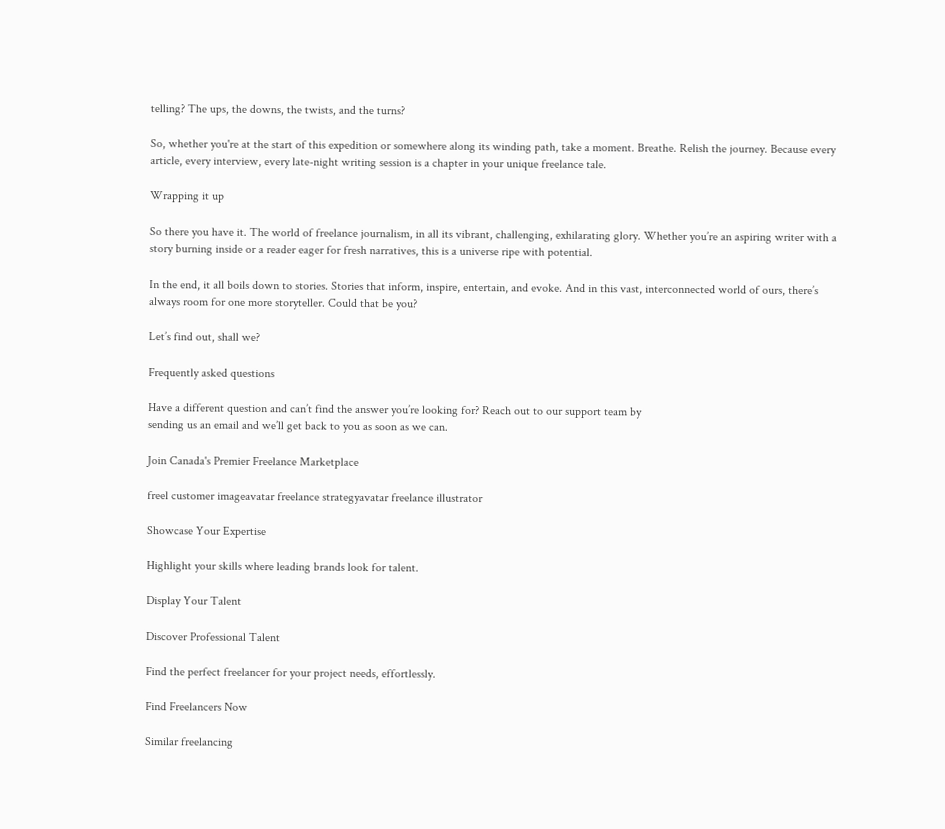telling? The ups, the downs, the twists, and the turns?

So, whether you're at the start of this expedition or somewhere along its winding path, take a moment. Breathe. Relish the journey. Because every article, every interview, every late-night writing session is a chapter in your unique freelance tale.

Wrapping it up

So there you have it. The world of freelance journalism, in all its vibrant, challenging, exhilarating glory. Whether you’re an aspiring writer with a story burning inside or a reader eager for fresh narratives, this is a universe ripe with potential.

In the end, it all boils down to stories. Stories that inform, inspire, entertain, and evoke. And in this vast, interconnected world of ours, there’s always room for one more storyteller. Could that be you?

Let’s find out, shall we?

Frequently asked questions

Have a different question and can’t find the answer you’re looking for? Reach out to our support team by
sending us an email and we’ll get back to you as soon as we can.

Join Canada's Premier Freelance Marketplace

freel customer imageavatar freelance strategyavatar freelance illustrator

Showcase Your Expertise

Highlight your skills where leading brands look for talent.

Display Your Talent

Discover Professional Talent

Find the perfect freelancer for your project needs, effortlessly.

Find Freelancers Now

Similar freelancing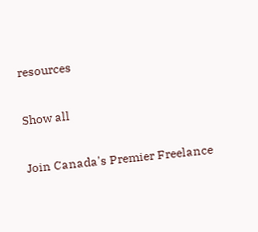resources

Show all

Join Canada's Premier Freelance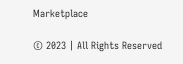Marketplace

© 2023 | All Rights Reserved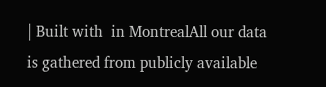| Built with  in MontrealAll our data is gathered from publicly available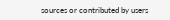sources or contributed by users